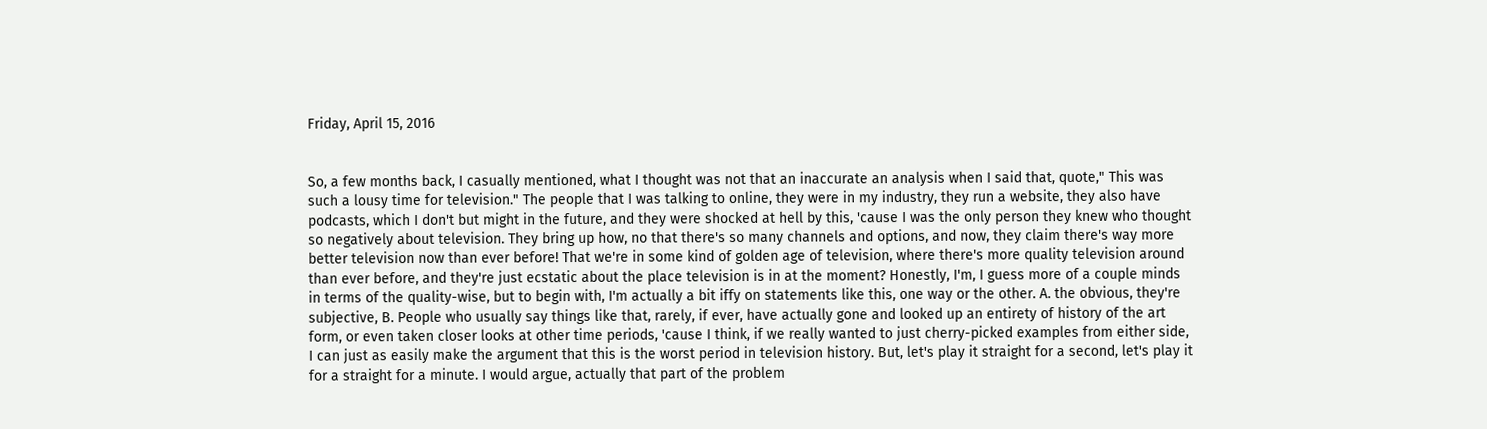Friday, April 15, 2016


So, a few months back, I casually mentioned, what I thought was not that an inaccurate an analysis when I said that, quote," This was such a lousy time for television." The people that I was talking to online, they were in my industry, they run a website, they also have podcasts, which I don't but might in the future, and they were shocked at hell by this, 'cause I was the only person they knew who thought so negatively about television. They bring up how, no that there's so many channels and options, and now, they claim there's way more better television now than ever before! That we're in some kind of golden age of television, where there's more quality television around than ever before, and they're just ecstatic about the place television is in at the moment? Honestly, I'm, I guess more of a couple minds in terms of the quality-wise, but to begin with, I'm actually a bit iffy on statements like this, one way or the other. A. the obvious, they're subjective, B. People who usually say things like that, rarely, if ever, have actually gone and looked up an entirety of history of the art form, or even taken closer looks at other time periods, 'cause I think, if we really wanted to just cherry-picked examples from either side, I can just as easily make the argument that this is the worst period in television history. But, let's play it straight for a second, let's play it for a straight for a minute. I would argue, actually that part of the problem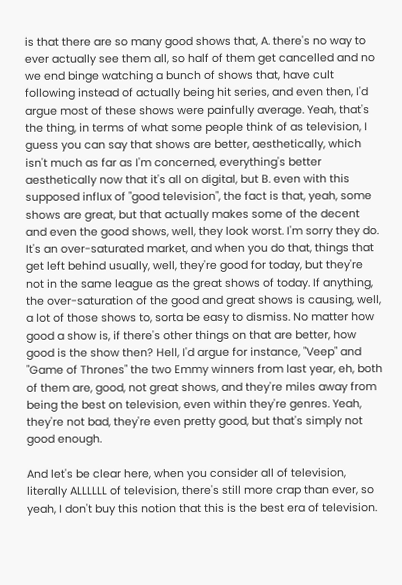is that there are so many good shows that, A. there's no way to ever actually see them all, so half of them get cancelled and no we end binge watching a bunch of shows that, have cult following instead of actually being hit series, and even then, I'd argue most of these shows were painfully average. Yeah, that's the thing, in terms of what some people think of as television, I guess you can say that shows are better, aesthetically, which isn't much as far as I'm concerned, everything's better aesthetically now that it's all on digital, but B. even with this supposed influx of "good television", the fact is that, yeah, some shows are great, but that actually makes some of the decent and even the good shows, well, they look worst. I'm sorry they do. It's an over-saturated market, and when you do that, things that get left behind usually, well, they're good for today, but they're not in the same league as the great shows of today. If anything, the over-saturation of the good and great shows is causing, well, a lot of those shows to, sorta be easy to dismiss. No matter how good a show is, if there's other things on that are better, how good is the show then? Hell, I'd argue for instance, "Veep" and "Game of Thrones" the two Emmy winners from last year, eh, both of them are, good, not great shows, and they're miles away from being the best on television, even within they're genres. Yeah, they're not bad, they're even pretty good, but that's simply not good enough.

And let's be clear here, when you consider all of television, literally ALLLLLL of television, there's still more crap than ever, so yeah, I don't buy this notion that this is the best era of television.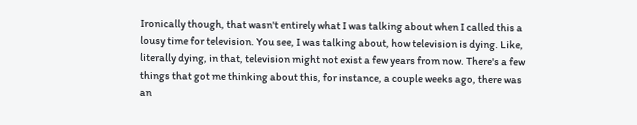Ironically though, that wasn't entirely what I was talking about when I called this a lousy time for television. You see, I was talking about, how television is dying. Like, literally dying, in that, television might not exist a few years from now. There's a few things that got me thinking about this, for instance, a couple weeks ago, there was an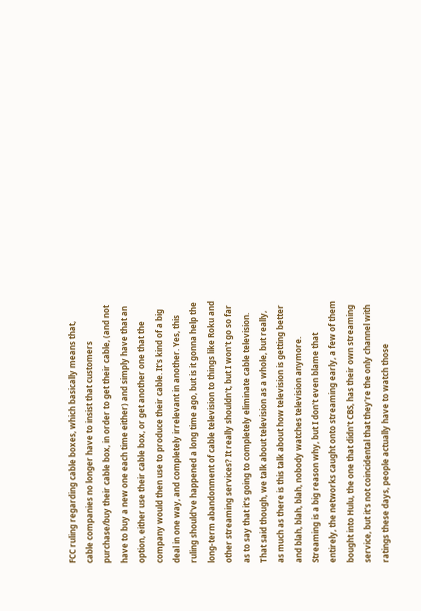FCC ruling regarding cable boxes, which basically means that, cable companies no longer have to insist that customers purchase/buy their cable box, in order to get their cable, (and not have to buy a new one each time either) and simply have that an option, either use their cable box, or get another one that the company would then use to produce their cable. It's kind of a big deal in one way, and completely irrelevant in another. Yes, this ruling should've happened a long time ago, but is it gonna help the long-term abandonment of cable television to things like Roku and other streaming services? It really shouldn't, but I won't go so far as to say that it's going to completely eliminate cable television. That said though, we talk about television as a whole, but really, as much as there is this talk about how television is getting better and blah, blah, blah, nobody watches television anymore. Streaming is a big reason why, but I don't even blame that entirely, the networks caught onto streaming early, a few of them bought into Hulu, the one that didn't CBS, has their own streaming service, but it's not coincidental that they're the only channel with ratings these days, people actually have to watch those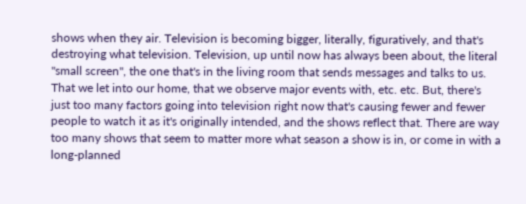shows when they air. Television is becoming bigger, literally, figuratively, and that's destroying what television. Television, up until now has always been about, the literal "small screen", the one that's in the living room that sends messages and talks to us. That we let into our home, that we observe major events with, etc. etc. But, there's just too many factors going into television right now that's causing fewer and fewer people to watch it as it's originally intended, and the shows reflect that. There are way too many shows that seem to matter more what season a show is in, or come in with a long-planned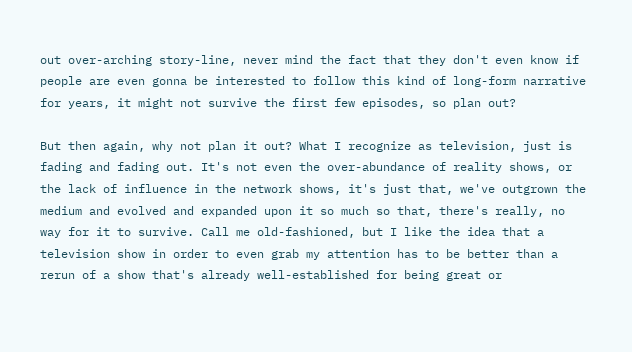out over-arching story-line, never mind the fact that they don't even know if people are even gonna be interested to follow this kind of long-form narrative for years, it might not survive the first few episodes, so plan out?

But then again, why not plan it out? What I recognize as television, just is fading and fading out. It's not even the over-abundance of reality shows, or the lack of influence in the network shows, it's just that, we've outgrown the medium and evolved and expanded upon it so much so that, there's really, no way for it to survive. Call me old-fashioned, but I like the idea that a television show in order to even grab my attention has to be better than a rerun of a show that's already well-established for being great or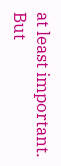at least important. But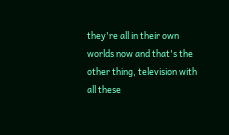they're all in their own worlds now and that's the other thing, television with all these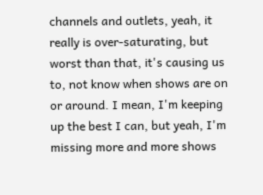channels and outlets, yeah, it really is over-saturating, but worst than that, it's causing us to, not know when shows are on or around. I mean, I'm keeping up the best I can, but yeah, I'm missing more and more shows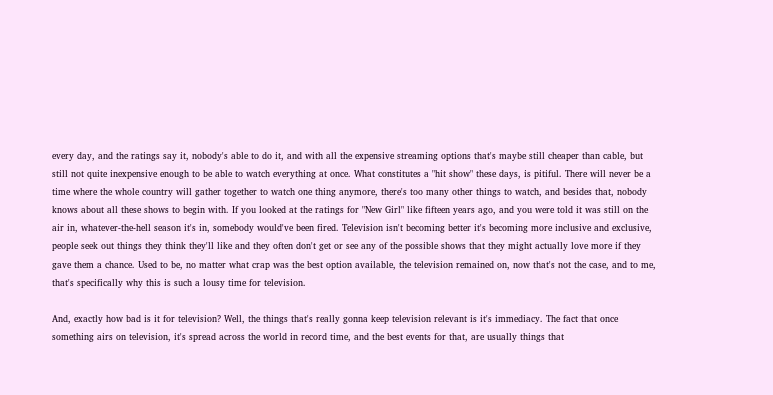every day, and the ratings say it, nobody's able to do it, and with all the expensive streaming options that's maybe still cheaper than cable, but still not quite inexpensive enough to be able to watch everything at once. What constitutes a "hit show" these days, is pitiful. There will never be a time where the whole country will gather together to watch one thing anymore, there's too many other things to watch, and besides that, nobody knows about all these shows to begin with. If you looked at the ratings for "New Girl" like fifteen years ago, and you were told it was still on the air in, whatever-the-hell season it's in, somebody would've been fired. Television isn't becoming better it's becoming more inclusive and exclusive, people seek out things they think they'll like and they often don't get or see any of the possible shows that they might actually love more if they gave them a chance. Used to be, no matter what crap was the best option available, the television remained on, now that's not the case, and to me, that's specifically why this is such a lousy time for television.

And, exactly how bad is it for television? Well, the things that's really gonna keep television relevant is it's immediacy. The fact that once something airs on television, it's spread across the world in record time, and the best events for that, are usually things that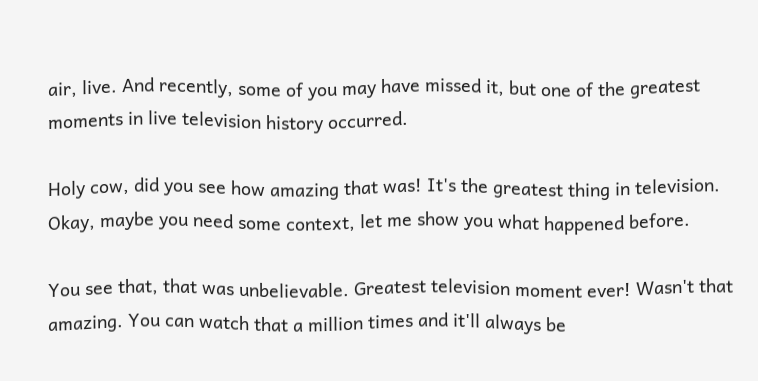air, live. And recently, some of you may have missed it, but one of the greatest moments in live television history occurred.

Holy cow, did you see how amazing that was! It's the greatest thing in television. Okay, maybe you need some context, let me show you what happened before.

You see that, that was unbelievable. Greatest television moment ever! Wasn't that amazing. You can watch that a million times and it'll always be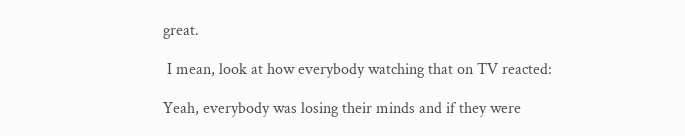great.

 I mean, look at how everybody watching that on TV reacted:

Yeah, everybody was losing their minds and if they were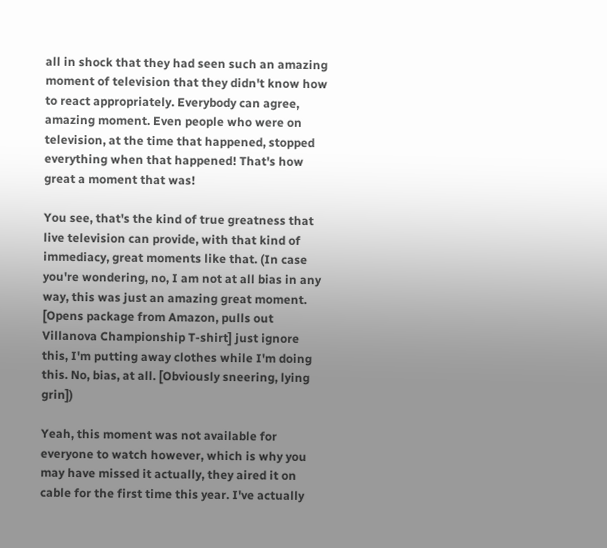all in shock that they had seen such an amazing moment of television that they didn't know how to react appropriately. Everybody can agree, amazing moment. Even people who were on television, at the time that happened, stopped everything when that happened! That's how great a moment that was!

You see, that's the kind of true greatness that live television can provide, with that kind of immediacy, great moments like that. (In case you're wondering, no, I am not at all bias in any way, this was just an amazing great moment. [Opens package from Amazon, pulls out Villanova Championship T-shirt] just ignore this, I'm putting away clothes while I'm doing this. No, bias, at all. [Obviously sneering, lying grin])

Yeah, this moment was not available for everyone to watch however, which is why you may have missed it actually, they aired it on cable for the first time this year. I've actually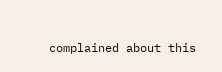complained about this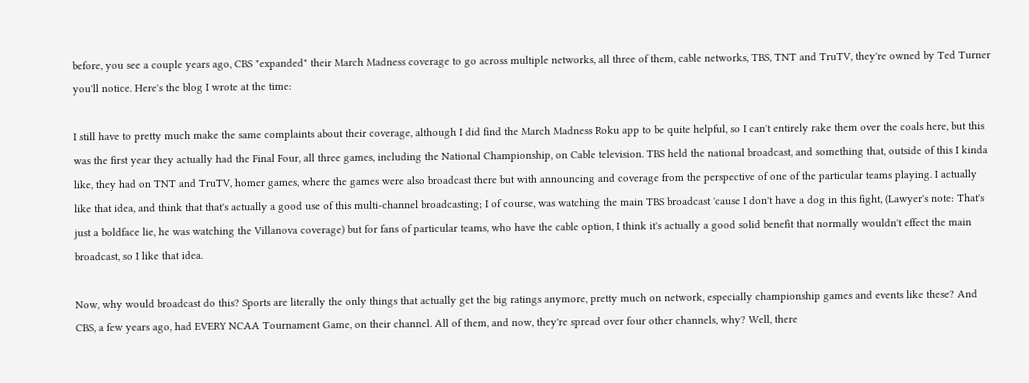before, you see a couple years ago, CBS "expanded" their March Madness coverage to go across multiple networks, all three of them, cable networks, TBS, TNT and TruTV, they're owned by Ted Turner you'll notice. Here's the blog I wrote at the time:

I still have to pretty much make the same complaints about their coverage, although I did find the March Madness Roku app to be quite helpful, so I can't entirely rake them over the coals here, but this was the first year they actually had the Final Four, all three games, including the National Championship, on Cable television. TBS held the national broadcast, and something that, outside of this I kinda like, they had on TNT and TruTV, homer games, where the games were also broadcast there but with announcing and coverage from the perspective of one of the particular teams playing. I actually like that idea, and think that that's actually a good use of this multi-channel broadcasting; I of course, was watching the main TBS broadcast 'cause I don't have a dog in this fight, (Lawyer's note: That's just a boldface lie, he was watching the Villanova coverage) but for fans of particular teams, who have the cable option, I think it's actually a good solid benefit that normally wouldn't effect the main broadcast, so I like that idea.

Now, why would broadcast do this? Sports are literally the only things that actually get the big ratings anymore, pretty much on network, especially championship games and events like these? And CBS, a few years ago, had EVERY NCAA Tournament Game, on their channel. All of them, and now, they're spread over four other channels, why? Well, there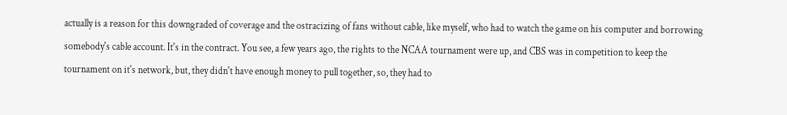actually is a reason for this downgraded of coverage and the ostracizing of fans without cable, like myself, who had to watch the game on his computer and borrowing somebody's cable account. It's in the contract. You see, a few years ago, the rights to the NCAA tournament were up, and CBS was in competition to keep the tournament on it's network, but, they didn't have enough money to pull together, so, they had to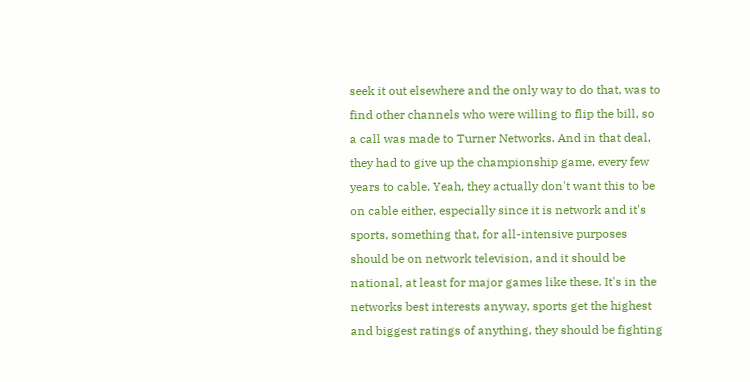seek it out elsewhere and the only way to do that, was to find other channels who were willing to flip the bill, so a call was made to Turner Networks. And in that deal, they had to give up the championship game, every few years to cable. Yeah, they actually don't want this to be on cable either, especially since it is network and it's sports, something that, for all-intensive purposes should be on network television, and it should be national, at least for major games like these. It's in the networks best interests anyway, sports get the highest and biggest ratings of anything, they should be fighting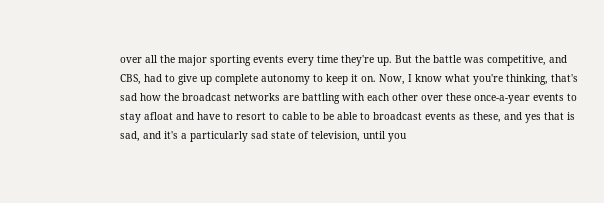over all the major sporting events every time they're up. But the battle was competitive, and CBS, had to give up complete autonomy to keep it on. Now, I know what you're thinking, that's sad how the broadcast networks are battling with each other over these once-a-year events to stay afloat and have to resort to cable to be able to broadcast events as these, and yes that is sad, and it's a particularly sad state of television, until you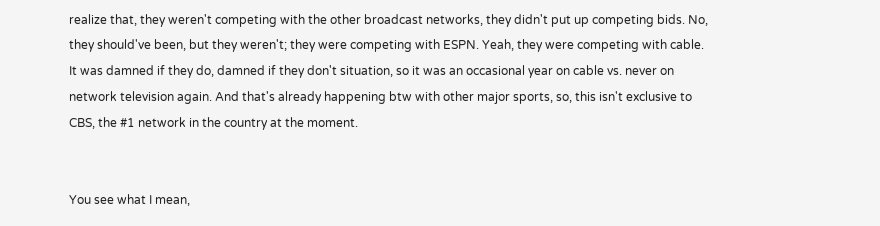realize that, they weren't competing with the other broadcast networks, they didn't put up competing bids. No, they should've been, but they weren't; they were competing with ESPN. Yeah, they were competing with cable. It was damned if they do, damned if they don't situation, so it was an occasional year on cable vs. never on network television again. And that's already happening btw with other major sports, so, this isn't exclusive to CBS, the #1 network in the country at the moment.


You see what I mean,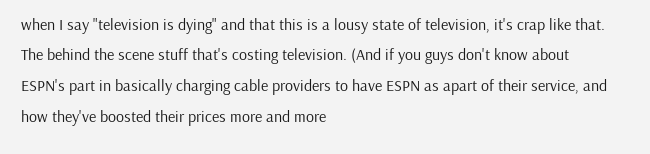when I say "television is dying" and that this is a lousy state of television, it's crap like that. The behind the scene stuff that's costing television. (And if you guys don't know about ESPN's part in basically charging cable providers to have ESPN as apart of their service, and how they've boosted their prices more and more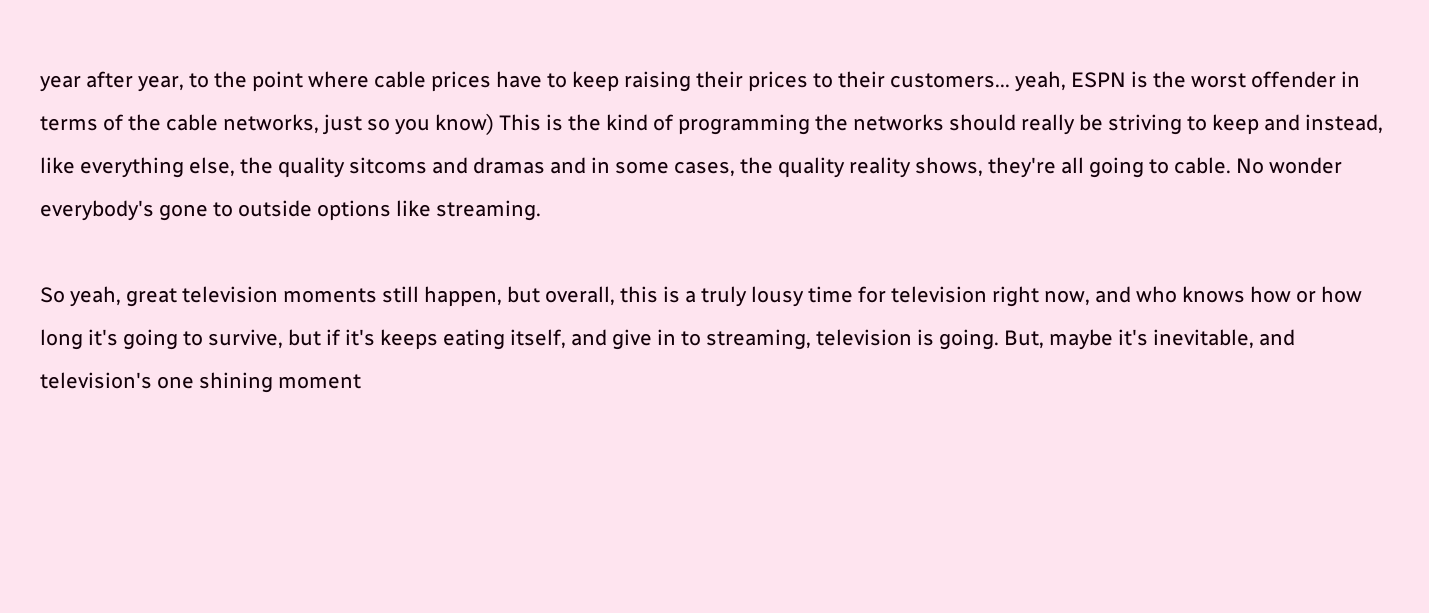year after year, to the point where cable prices have to keep raising their prices to their customers... yeah, ESPN is the worst offender in terms of the cable networks, just so you know) This is the kind of programming the networks should really be striving to keep and instead, like everything else, the quality sitcoms and dramas and in some cases, the quality reality shows, they're all going to cable. No wonder everybody's gone to outside options like streaming.

So yeah, great television moments still happen, but overall, this is a truly lousy time for television right now, and who knows how or how long it's going to survive, but if it's keeps eating itself, and give in to streaming, television is going. But, maybe it's inevitable, and television's one shining moment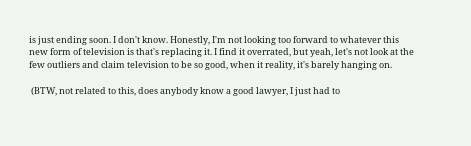is just ending soon. I don't know. Honestly, I'm not looking too forward to whatever this new form of television is that's replacing it. I find it overrated, but yeah, let's not look at the few outliers and claim television to be so good, when it reality, it's barely hanging on.

 (BTW, not related to this, does anybody know a good lawyer, I just had to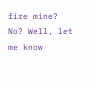fire mine? No? Well, let me know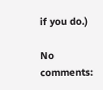if you do.)

No comments: